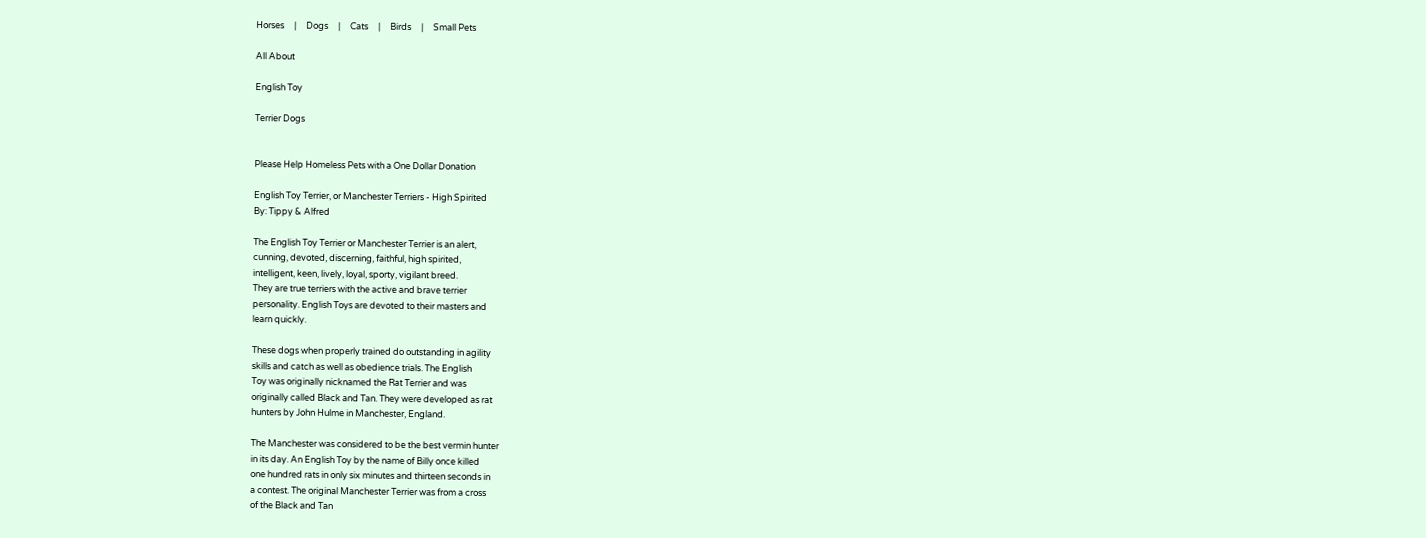Horses     |     Dogs     |     Cats     |     Birds     |     Small Pets

All About

English Toy

Terrier Dogs


Please Help Homeless Pets with a One Dollar Donation

English Toy Terrier, or Manchester Terriers - High Spirited
By: Tippy & Alfred

The English Toy Terrier or Manchester Terrier is an alert,
cunning, devoted, discerning, faithful, high spirited,
intelligent, keen, lively, loyal, sporty, vigilant breed.
They are true terriers with the active and brave terrier
personality. English Toys are devoted to their masters and
learn quickly.

These dogs when properly trained do outstanding in agility
skills and catch as well as obedience trials. The English
Toy was originally nicknamed the Rat Terrier and was
originally called Black and Tan. They were developed as rat
hunters by John Hulme in Manchester, England.

The Manchester was considered to be the best vermin hunter
in its day. An English Toy by the name of Billy once killed
one hundred rats in only six minutes and thirteen seconds in
a contest. The original Manchester Terrier was from a cross
of the Black and Tan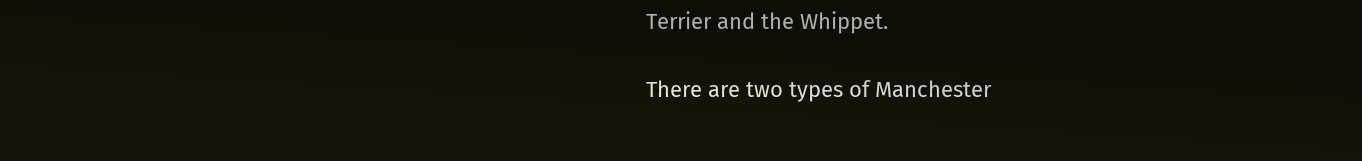Terrier and the Whippet.

There are two types of Manchester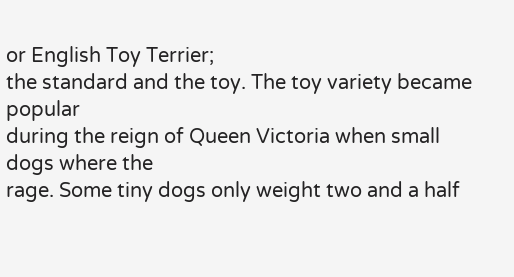or English Toy Terrier;
the standard and the toy. The toy variety became popular
during the reign of Queen Victoria when small dogs where the
rage. Some tiny dogs only weight two and a half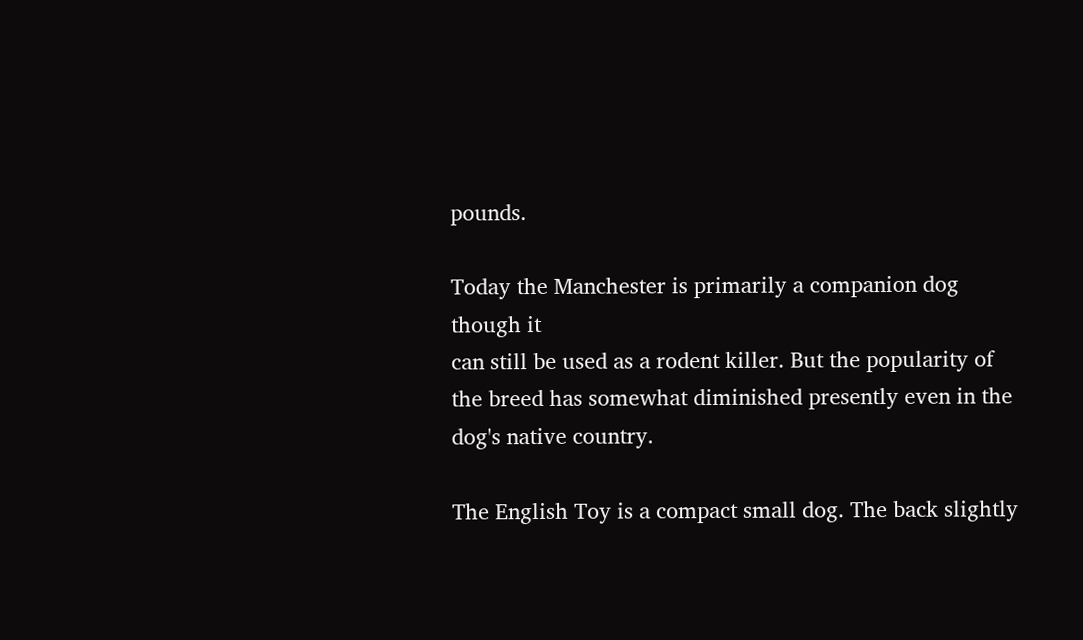pounds.

Today the Manchester is primarily a companion dog though it
can still be used as a rodent killer. But the popularity of
the breed has somewhat diminished presently even in the
dog's native country.

The English Toy is a compact small dog. The back slightly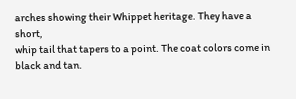arches showing their Whippet heritage. They have a short,
whip tail that tapers to a point. The coat colors come in
black and tan.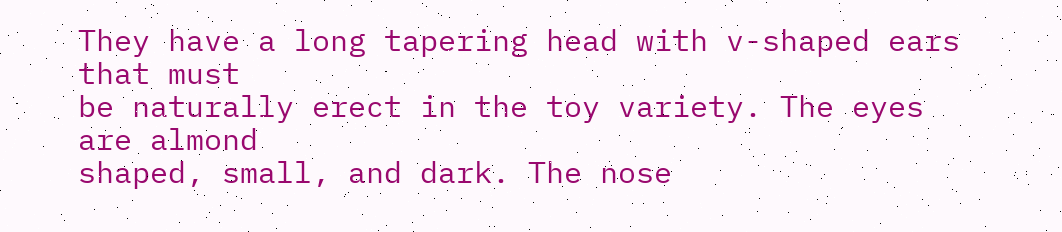They have a long tapering head with v-shaped ears that must
be naturally erect in the toy variety. The eyes are almond
shaped, small, and dark. The nose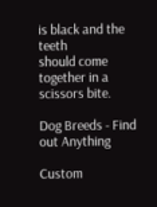is black and the teeth
should come together in a scissors bite.

Dog Breeds - Find out Anything

Custom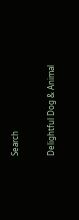Search

Delightful Dog & Animal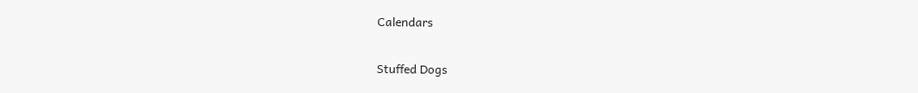Calendars

Stuffed Dogs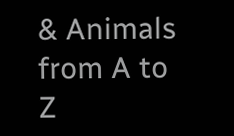& Animals from A to Z